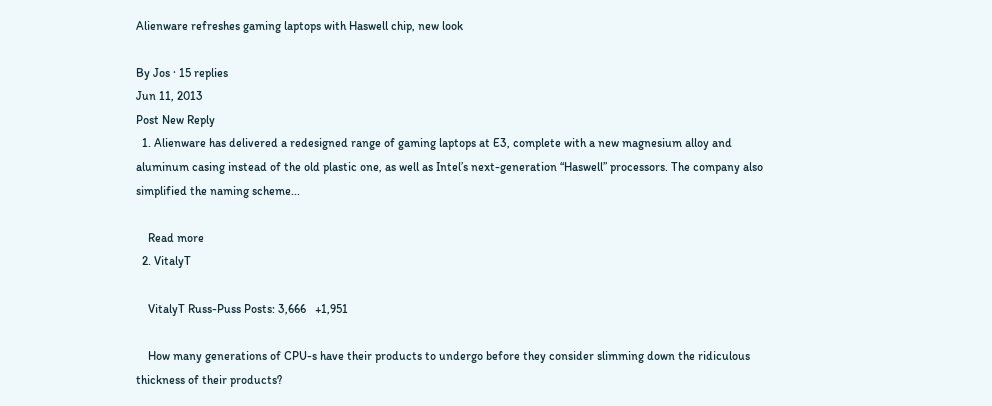Alienware refreshes gaming laptops with Haswell chip, new look

By Jos · 15 replies
Jun 11, 2013
Post New Reply
  1. Alienware has delivered a redesigned range of gaming laptops at E3, complete with a new magnesium alloy and aluminum casing instead of the old plastic one, as well as Intel’s next-generation “Haswell” processors. The company also simplified the naming scheme...

    Read more
  2. VitalyT

    VitalyT Russ-Puss Posts: 3,666   +1,951

    How many generations of CPU-s have their products to undergo before they consider slimming down the ridiculous thickness of their products?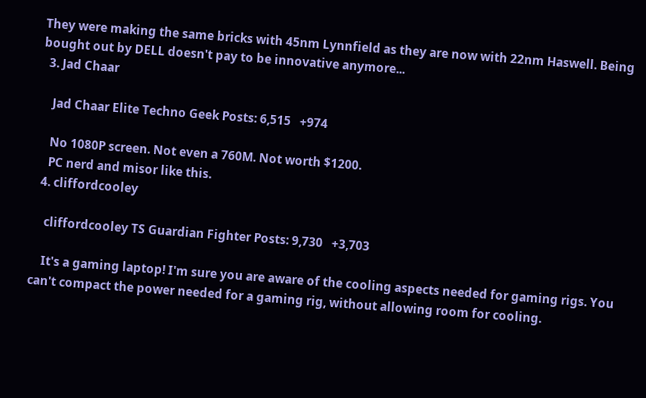They were making the same bricks with 45nm Lynnfield as they are now with 22nm Haswell. Being bought out by DELL doesn't pay to be innovative anymore...
  3. Jad Chaar

    Jad Chaar Elite Techno Geek Posts: 6,515   +974

    No 1080P screen. Not even a 760M. Not worth $1200.
    PC nerd and misor like this.
  4. cliffordcooley

    cliffordcooley TS Guardian Fighter Posts: 9,730   +3,703

    It's a gaming laptop! I'm sure you are aware of the cooling aspects needed for gaming rigs. You can't compact the power needed for a gaming rig, without allowing room for cooling.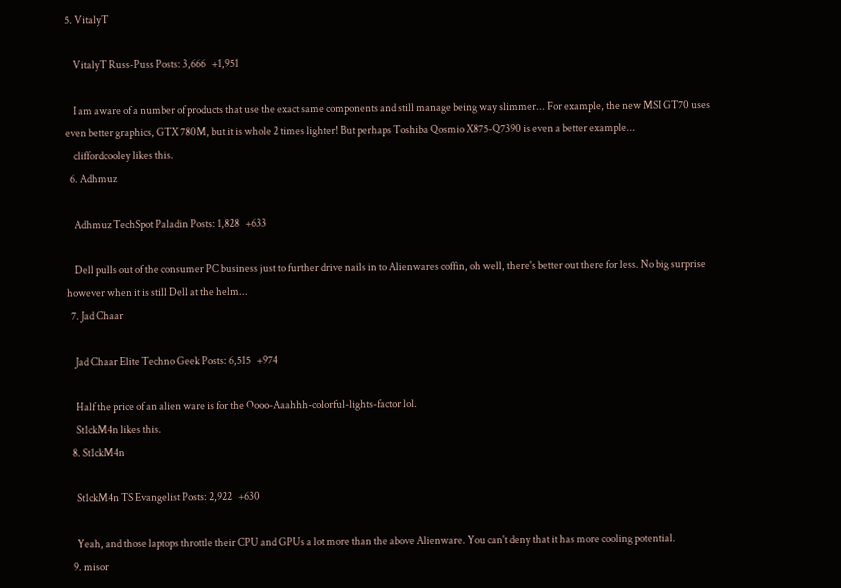5. VitalyT

    VitalyT Russ-Puss Posts: 3,666   +1,951

    I am aware of a number of products that use the exact same components and still manage being way slimmer... For example, the new MSI GT70 uses even better graphics, GTX 780M, but it is whole 2 times lighter! But perhaps Toshiba Qosmio X875-Q7390 is even a better example...
    cliffordcooley likes this.
  6. Adhmuz

    Adhmuz TechSpot Paladin Posts: 1,828   +633

    Dell pulls out of the consumer PC business just to further drive nails in to Alienwares coffin, oh well, there's better out there for less. No big surprise however when it is still Dell at the helm...
  7. Jad Chaar

    Jad Chaar Elite Techno Geek Posts: 6,515   +974

    Half the price of an alien ware is for the Oooo-Aaahhh-colorful-lights-factor lol.
    St1ckM4n likes this.
  8. St1ckM4n

    St1ckM4n TS Evangelist Posts: 2,922   +630

    Yeah, and those laptops throttle their CPU and GPUs a lot more than the above Alienware. You can't deny that it has more cooling potential.
  9. misor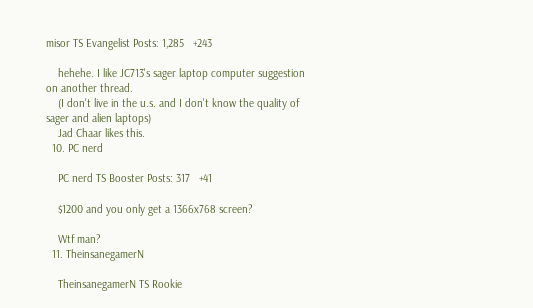misor TS Evangelist Posts: 1,285   +243

    hehehe. I like JC713's sager laptop computer suggestion on another thread.
    (I don't live in the u.s. and I don't know the quality of sager and alien laptops)
    Jad Chaar likes this.
  10. PC nerd

    PC nerd TS Booster Posts: 317   +41

    $1200 and you only get a 1366x768 screen?

    Wtf man?
  11. TheinsanegamerN

    TheinsanegamerN TS Rookie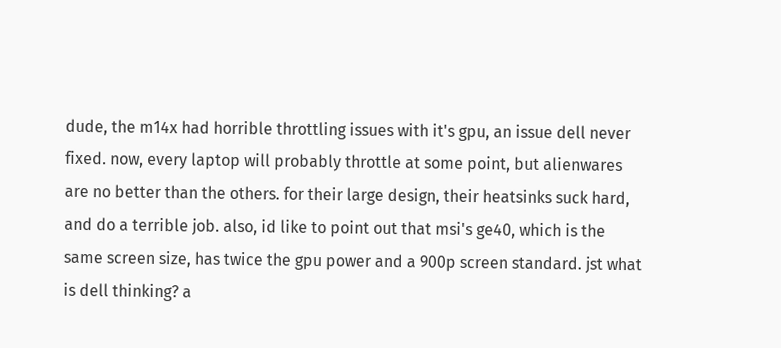dude, the m14x had horrible throttling issues with it's gpu, an issue dell never fixed. now, every laptop will probably throttle at some point, but alienwares are no better than the others. for their large design, their heatsinks suck hard, and do a terrible job. also, id like to point out that msi's ge40, which is the same screen size, has twice the gpu power and a 900p screen standard. jst what is dell thinking? a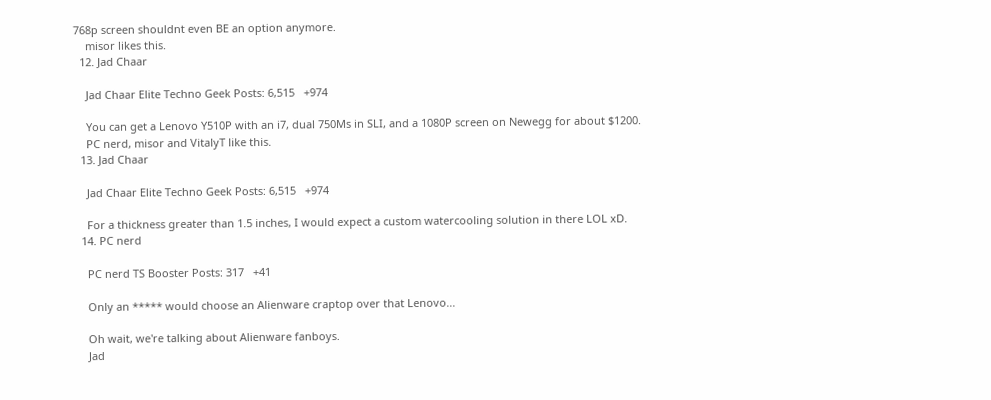768p screen shouldnt even BE an option anymore.
    misor likes this.
  12. Jad Chaar

    Jad Chaar Elite Techno Geek Posts: 6,515   +974

    You can get a Lenovo Y510P with an i7, dual 750Ms in SLI, and a 1080P screen on Newegg for about $1200.
    PC nerd, misor and VitalyT like this.
  13. Jad Chaar

    Jad Chaar Elite Techno Geek Posts: 6,515   +974

    For a thickness greater than 1.5 inches, I would expect a custom watercooling solution in there LOL xD.
  14. PC nerd

    PC nerd TS Booster Posts: 317   +41

    Only an ***** would choose an Alienware craptop over that Lenovo...

    Oh wait, we're talking about Alienware fanboys.
    Jad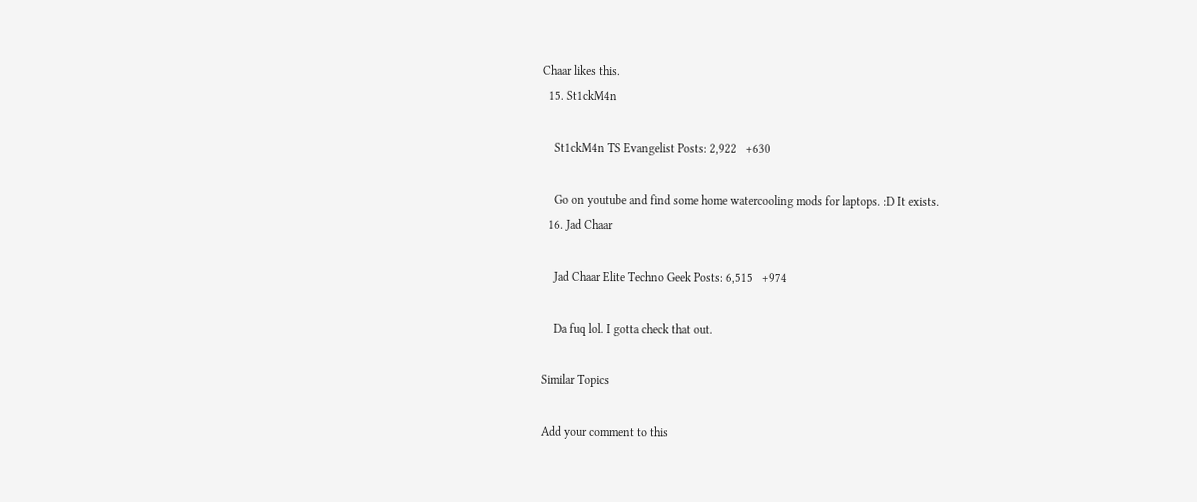Chaar likes this.
  15. St1ckM4n

    St1ckM4n TS Evangelist Posts: 2,922   +630

    Go on youtube and find some home watercooling mods for laptops. :D It exists.
  16. Jad Chaar

    Jad Chaar Elite Techno Geek Posts: 6,515   +974

    Da fuq lol. I gotta check that out.

Similar Topics

Add your comment to this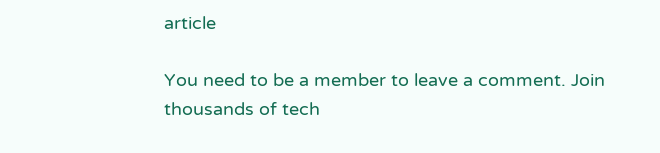article

You need to be a member to leave a comment. Join thousands of tech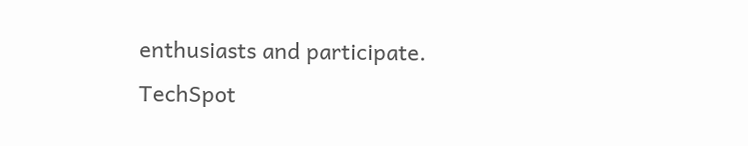enthusiasts and participate.
TechSpot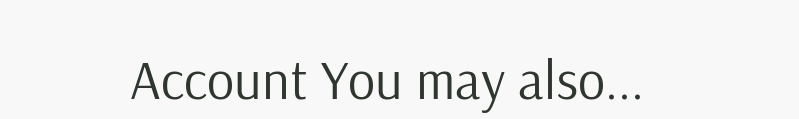Account You may also...